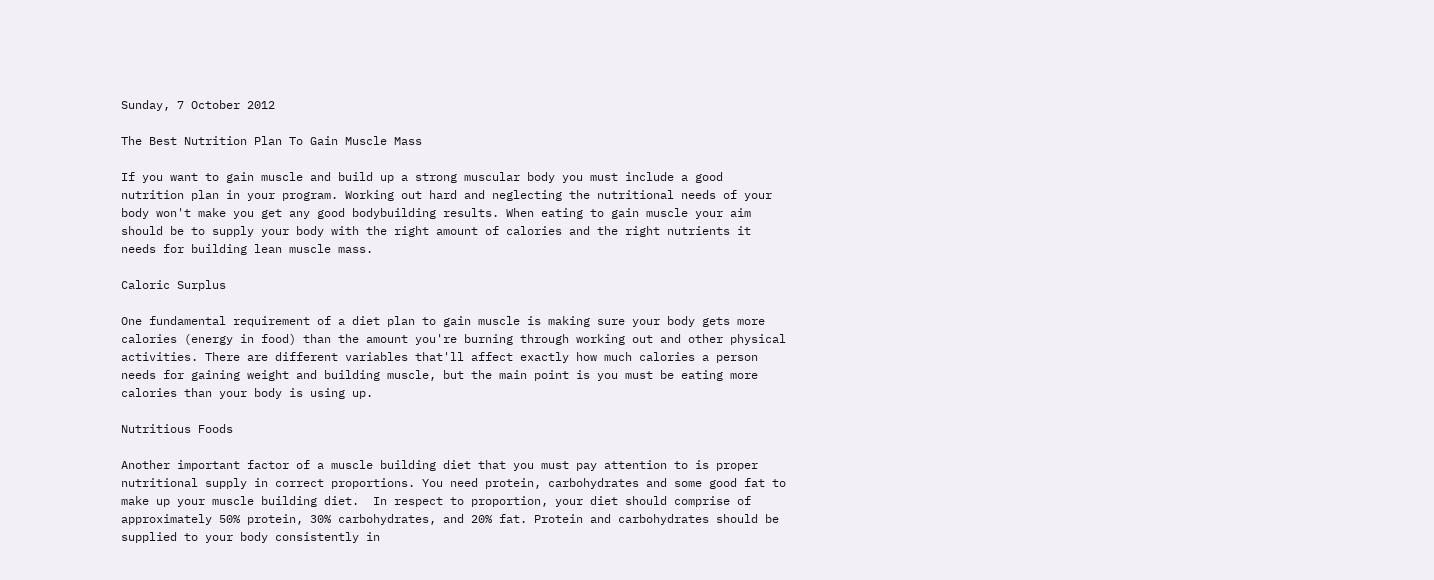Sunday, 7 October 2012

The Best Nutrition Plan To Gain Muscle Mass

If you want to gain muscle and build up a strong muscular body you must include a good nutrition plan in your program. Working out hard and neglecting the nutritional needs of your body won't make you get any good bodybuilding results. When eating to gain muscle your aim should be to supply your body with the right amount of calories and the right nutrients it needs for building lean muscle mass.

Caloric Surplus

One fundamental requirement of a diet plan to gain muscle is making sure your body gets more calories (energy in food) than the amount you're burning through working out and other physical activities. There are different variables that'll affect exactly how much calories a person needs for gaining weight and building muscle, but the main point is you must be eating more calories than your body is using up.

Nutritious Foods

Another important factor of a muscle building diet that you must pay attention to is proper nutritional supply in correct proportions. You need protein, carbohydrates and some good fat to make up your muscle building diet.  In respect to proportion, your diet should comprise of approximately 50% protein, 30% carbohydrates, and 20% fat. Protein and carbohydrates should be supplied to your body consistently in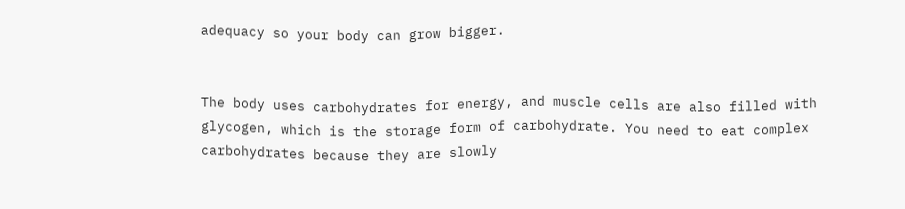adequacy so your body can grow bigger.


The body uses carbohydrates for energy, and muscle cells are also filled with glycogen, which is the storage form of carbohydrate. You need to eat complex carbohydrates because they are slowly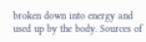broken down into energy and used up by the body. Sources of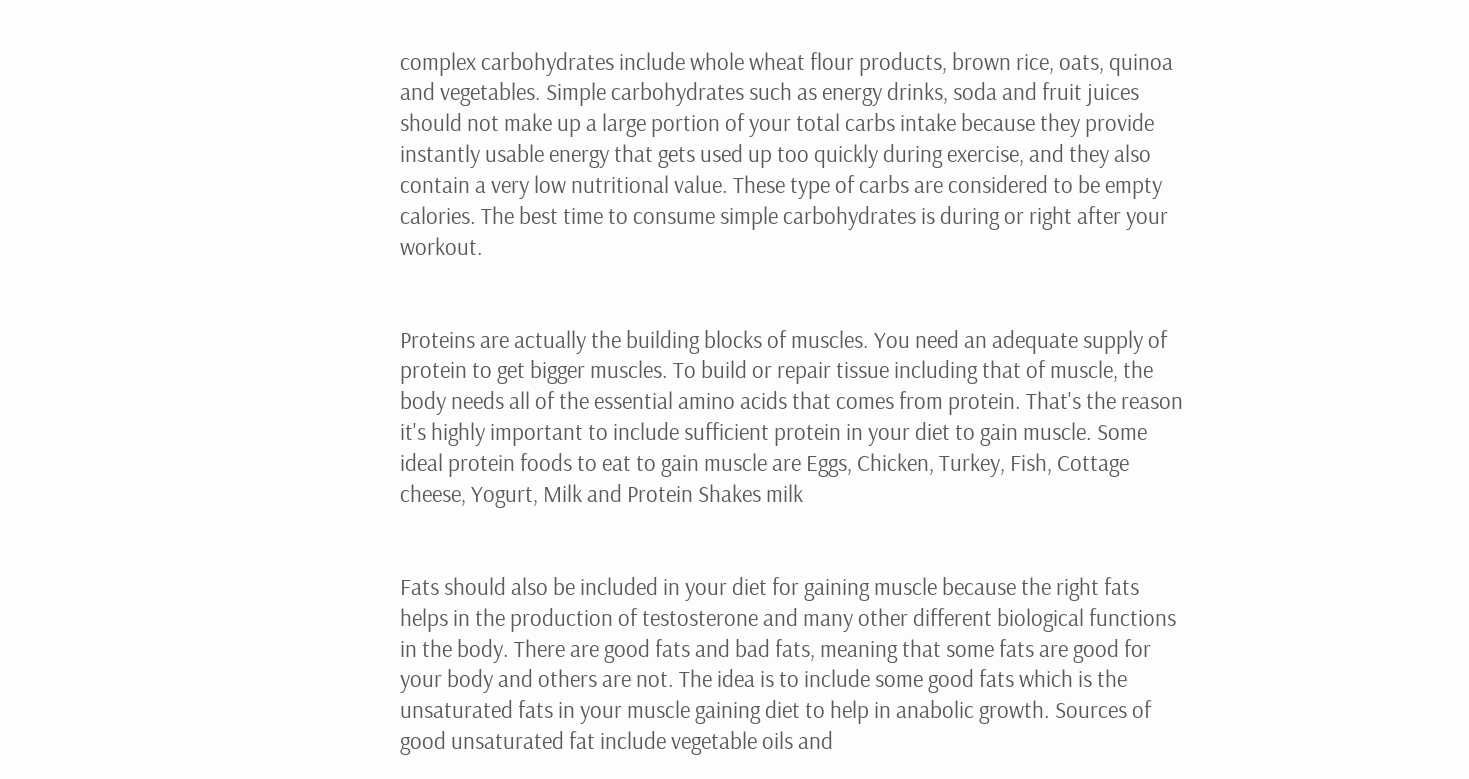complex carbohydrates include whole wheat flour products, brown rice, oats, quinoa and vegetables. Simple carbohydrates such as energy drinks, soda and fruit juices should not make up a large portion of your total carbs intake because they provide instantly usable energy that gets used up too quickly during exercise, and they also contain a very low nutritional value. These type of carbs are considered to be empty calories. The best time to consume simple carbohydrates is during or right after your workout.


Proteins are actually the building blocks of muscles. You need an adequate supply of protein to get bigger muscles. To build or repair tissue including that of muscle, the body needs all of the essential amino acids that comes from protein. That's the reason it's highly important to include sufficient protein in your diet to gain muscle. Some ideal protein foods to eat to gain muscle are Eggs, Chicken, Turkey, Fish, Cottage cheese, Yogurt, Milk and Protein Shakes milk


Fats should also be included in your diet for gaining muscle because the right fats helps in the production of testosterone and many other different biological functions in the body. There are good fats and bad fats, meaning that some fats are good for your body and others are not. The idea is to include some good fats which is the unsaturated fats in your muscle gaining diet to help in anabolic growth. Sources of good unsaturated fat include vegetable oils and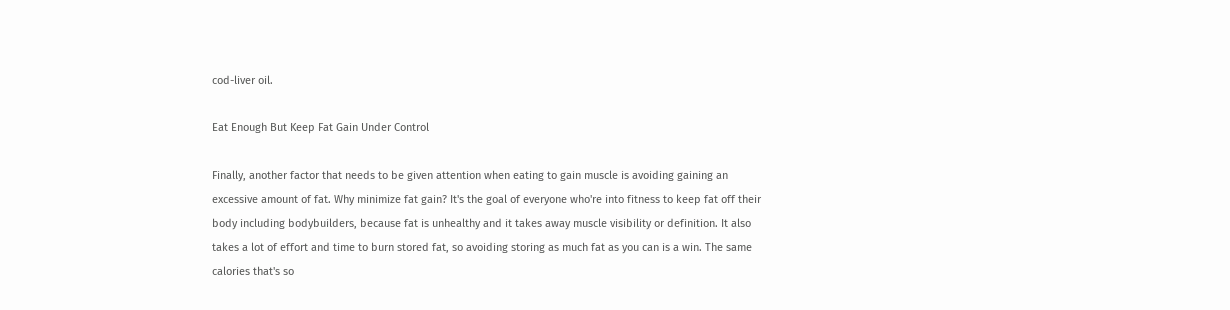cod-liver oil.

Eat Enough But Keep Fat Gain Under Control

Finally, another factor that needs to be given attention when eating to gain muscle is avoiding gaining an excessive amount of fat. Why minimize fat gain? It's the goal of everyone who're into fitness to keep fat off their body including bodybuilders, because fat is unhealthy and it takes away muscle visibility or definition. It also takes a lot of effort and time to burn stored fat, so avoiding storing as much fat as you can is a win. The same calories that's so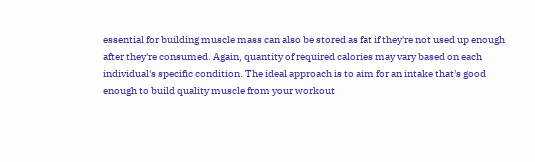essential for building muscle mass can also be stored as fat if they're not used up enough after they're consumed. Again, quantity of required calories may vary based on each individual's specific condition. The ideal approach is to aim for an intake that's good enough to build quality muscle from your workout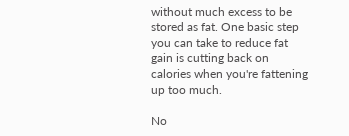without much excess to be stored as fat. One basic step you can take to reduce fat gain is cutting back on calories when you're fattening up too much.

No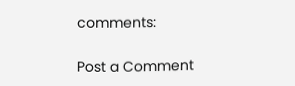comments:

Post a Comment